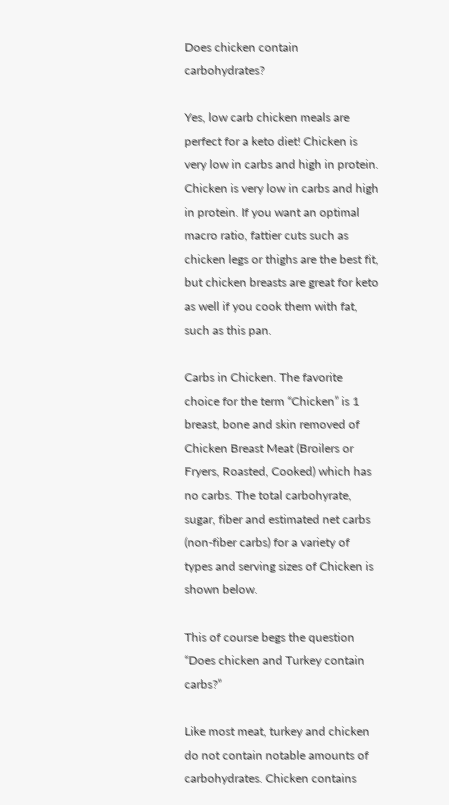Does chicken contain carbohydrates?

Yes, low carb chicken meals are perfect for a keto diet! Chicken is very low in carbs and high in protein. Chicken is very low in carbs and high in protein. If you want an optimal macro ratio, fattier cuts such as chicken legs or thighs are the best fit, but chicken breasts are great for keto as well if you cook them with fat, such as this pan.

Carbs in Chicken. The favorite choice for the term “Chicken” is 1 breast, bone and skin removed of Chicken Breast Meat (Broilers or Fryers, Roasted, Cooked) which has no carbs. The total carbohyrate, sugar, fiber and estimated net carbs (non-fiber carbs) for a variety of types and serving sizes of Chicken is shown below.

This of course begs the question “Does chicken and Turkey contain carbs?”

Like most meat, turkey and chicken do not contain notable amounts of carbohydrates. Chicken contains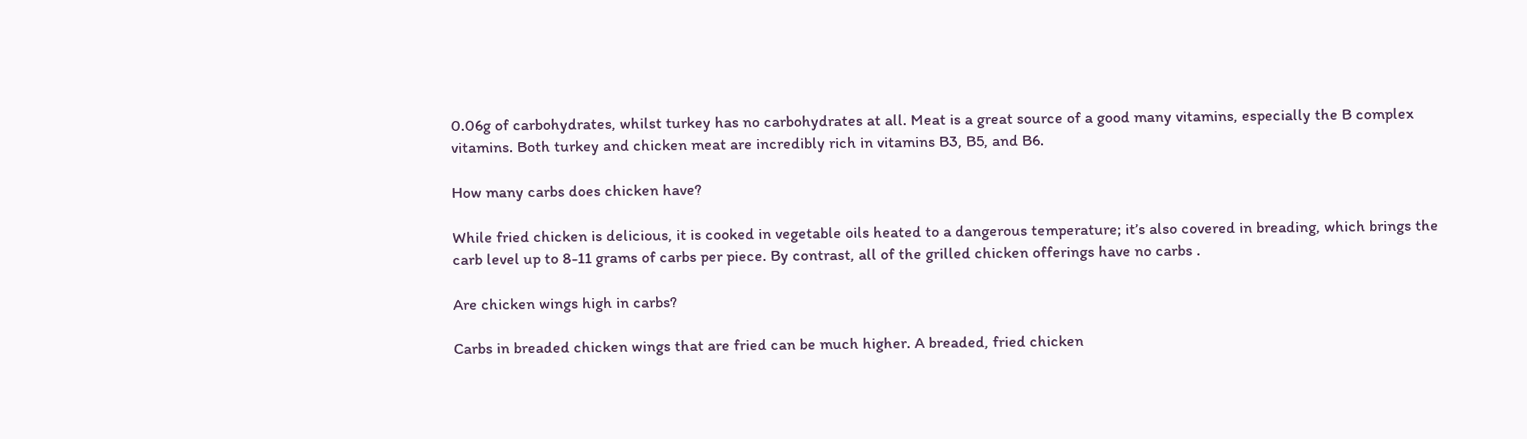0.06g of carbohydrates, whilst turkey has no carbohydrates at all. Meat is a great source of a good many vitamins, especially the B complex vitamins. Both turkey and chicken meat are incredibly rich in vitamins B3, B5, and B6.

How many carbs does chicken have?

While fried chicken is delicious, it is cooked in vegetable oils heated to a dangerous temperature; it’s also covered in breading, which brings the carb level up to 8-11 grams of carbs per piece. By contrast, all of the grilled chicken offerings have no carbs .

Are chicken wings high in carbs?

Carbs in breaded chicken wings that are fried can be much higher. A breaded, fried chicken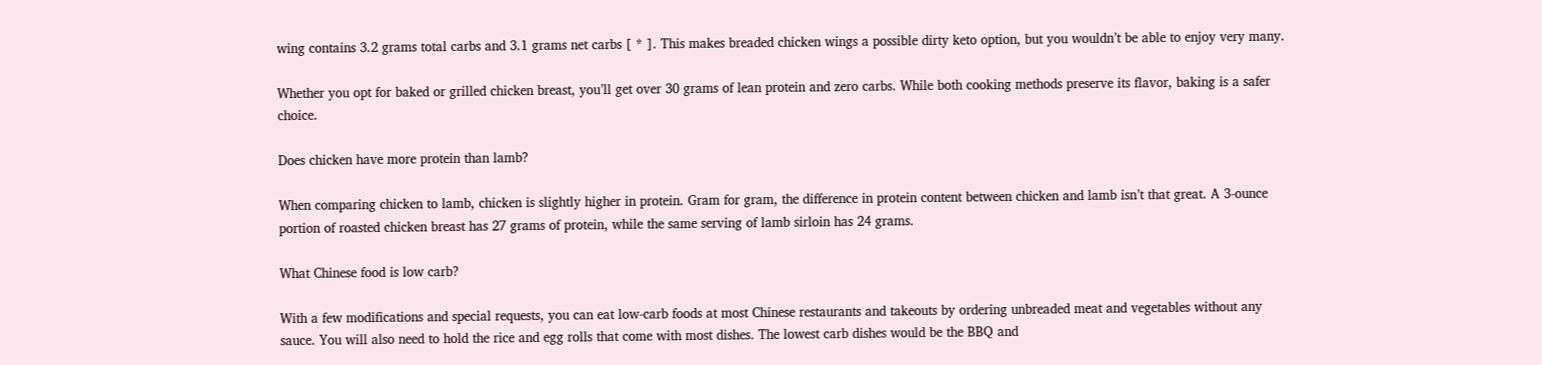wing contains 3.2 grams total carbs and 3.1 grams net carbs [ * ]. This makes breaded chicken wings a possible dirty keto option, but you wouldn’t be able to enjoy very many.

Whether you opt for baked or grilled chicken breast, you’ll get over 30 grams of lean protein and zero carbs. While both cooking methods preserve its flavor, baking is a safer choice.

Does chicken have more protein than lamb?

When comparing chicken to lamb, chicken is slightly higher in protein. Gram for gram, the difference in protein content between chicken and lamb isn’t that great. A 3-ounce portion of roasted chicken breast has 27 grams of protein, while the same serving of lamb sirloin has 24 grams.

What Chinese food is low carb?

With a few modifications and special requests, you can eat low-carb foods at most Chinese restaurants and takeouts by ordering unbreaded meat and vegetables without any sauce. You will also need to hold the rice and egg rolls that come with most dishes. The lowest carb dishes would be the BBQ and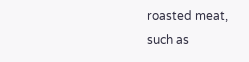roasted meat, such as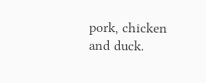pork, chicken and duck.